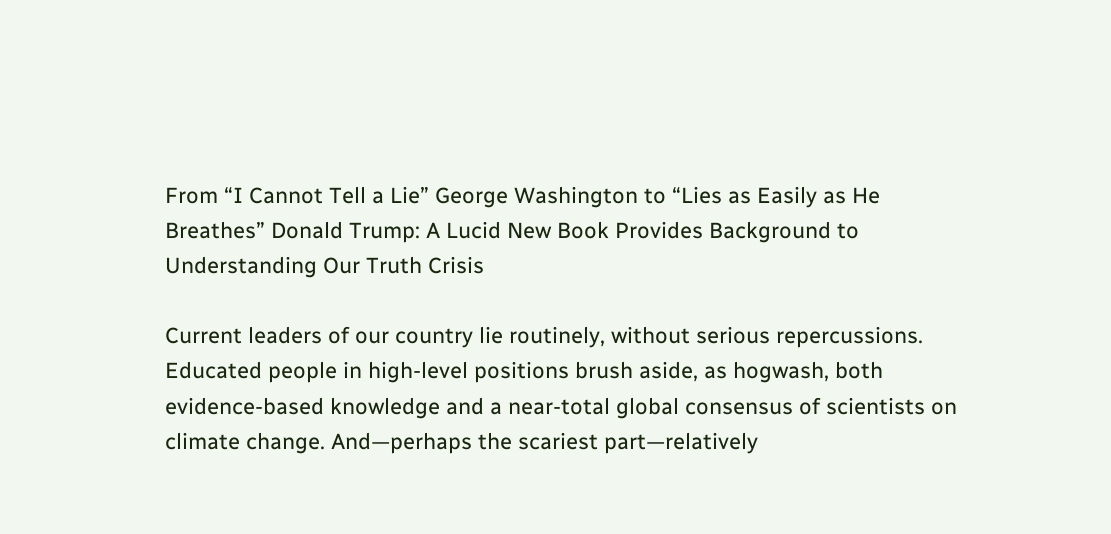From “I Cannot Tell a Lie” George Washington to “Lies as Easily as He Breathes” Donald Trump: A Lucid New Book Provides Background to Understanding Our Truth Crisis

Current leaders of our country lie routinely, without serious repercussions. Educated people in high-level positions brush aside, as hogwash, both evidence-based knowledge and a near-total global consensus of scientists on climate change. And—perhaps the scariest part—relatively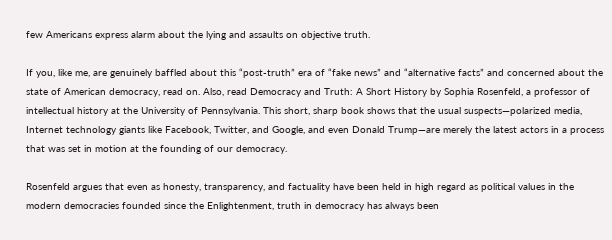few Americans express alarm about the lying and assaults on objective truth.

If you, like me, are genuinely baffled about this “post-truth” era of “fake news” and “alternative facts” and concerned about the state of American democracy, read on. Also, read Democracy and Truth: A Short History by Sophia Rosenfeld, a professor of intellectual history at the University of Pennsylvania. This short, sharp book shows that the usual suspects—polarized media, Internet technology giants like Facebook, Twitter, and Google, and even Donald Trump—are merely the latest actors in a process that was set in motion at the founding of our democracy.

Rosenfeld argues that even as honesty, transparency, and factuality have been held in high regard as political values in the modern democracies founded since the Enlightenment, truth in democracy has always been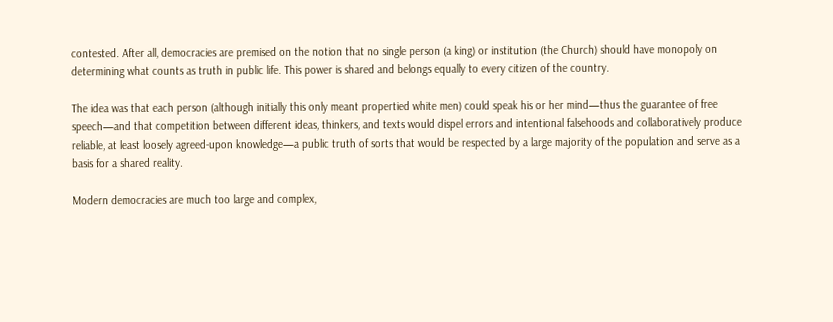contested. After all, democracies are premised on the notion that no single person (a king) or institution (the Church) should have monopoly on determining what counts as truth in public life. This power is shared and belongs equally to every citizen of the country.

The idea was that each person (although initially this only meant propertied white men) could speak his or her mind—thus the guarantee of free speech—and that competition between different ideas, thinkers, and texts would dispel errors and intentional falsehoods and collaboratively produce reliable, at least loosely agreed-upon knowledge—a public truth of sorts that would be respected by a large majority of the population and serve as a basis for a shared reality.

Modern democracies are much too large and complex,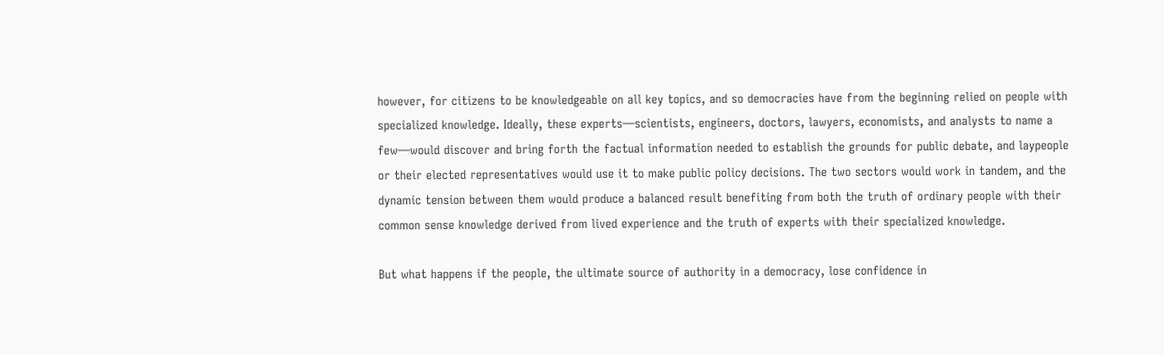however, for citizens to be knowledgeable on all key topics, and so democracies have from the beginning relied on people with specialized knowledge. Ideally, these experts—scientists, engineers, doctors, lawyers, economists, and analysts to name a few—would discover and bring forth the factual information needed to establish the grounds for public debate, and laypeople or their elected representatives would use it to make public policy decisions. The two sectors would work in tandem, and the dynamic tension between them would produce a balanced result benefiting from both the truth of ordinary people with their common sense knowledge derived from lived experience and the truth of experts with their specialized knowledge.

But what happens if the people, the ultimate source of authority in a democracy, lose confidence in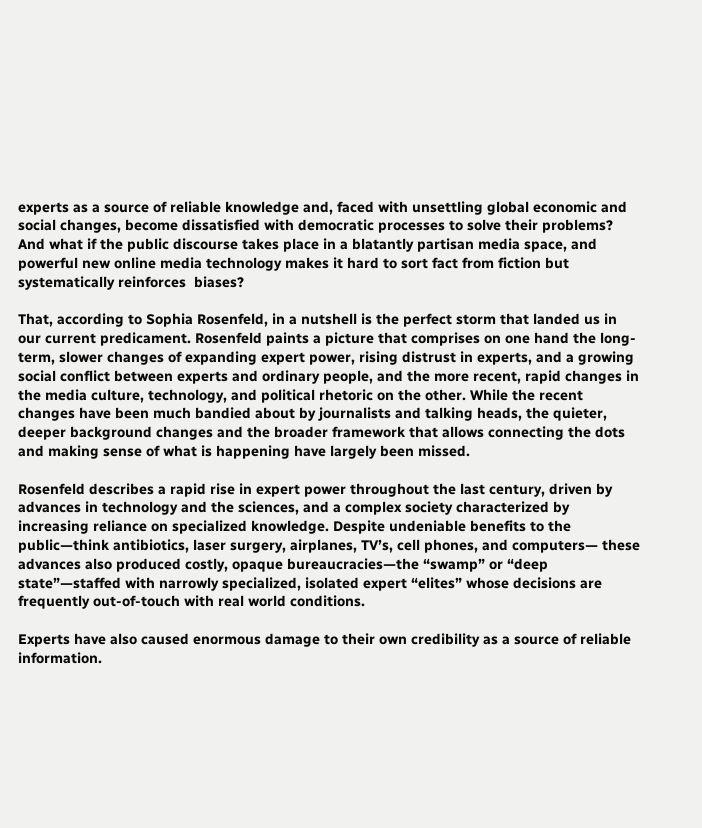experts as a source of reliable knowledge and, faced with unsettling global economic and social changes, become dissatisfied with democratic processes to solve their problems? And what if the public discourse takes place in a blatantly partisan media space, and powerful new online media technology makes it hard to sort fact from fiction but systematically reinforces  biases?

That, according to Sophia Rosenfeld, in a nutshell is the perfect storm that landed us in our current predicament. Rosenfeld paints a picture that comprises on one hand the long-term, slower changes of expanding expert power, rising distrust in experts, and a growing social conflict between experts and ordinary people, and the more recent, rapid changes in the media culture, technology, and political rhetoric on the other. While the recent changes have been much bandied about by journalists and talking heads, the quieter, deeper background changes and the broader framework that allows connecting the dots and making sense of what is happening have largely been missed.

Rosenfeld describes a rapid rise in expert power throughout the last century, driven by advances in technology and the sciences, and a complex society characterized by increasing reliance on specialized knowledge. Despite undeniable benefits to the public—think antibiotics, laser surgery, airplanes, TV’s, cell phones, and computers— these advances also produced costly, opaque bureaucracies—the “swamp” or “deep state”—staffed with narrowly specialized, isolated expert “elites” whose decisions are frequently out-of-touch with real world conditions.

Experts have also caused enormous damage to their own credibility as a source of reliable information.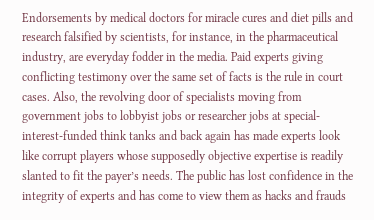Endorsements by medical doctors for miracle cures and diet pills and research falsified by scientists, for instance, in the pharmaceutical industry, are everyday fodder in the media. Paid experts giving conflicting testimony over the same set of facts is the rule in court cases. Also, the revolving door of specialists moving from government jobs to lobbyist jobs or researcher jobs at special-interest-funded think tanks and back again has made experts look like corrupt players whose supposedly objective expertise is readily slanted to fit the payer’s needs. The public has lost confidence in the integrity of experts and has come to view them as hacks and frauds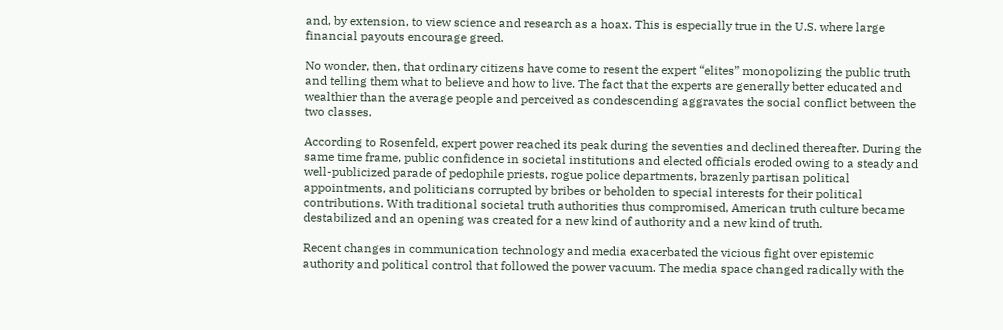and, by extension, to view science and research as a hoax. This is especially true in the U.S. where large financial payouts encourage greed.

No wonder, then, that ordinary citizens have come to resent the expert “elites” monopolizing the public truth and telling them what to believe and how to live. The fact that the experts are generally better educated and wealthier than the average people and perceived as condescending aggravates the social conflict between the two classes.

According to Rosenfeld, expert power reached its peak during the seventies and declined thereafter. During the same time frame, public confidence in societal institutions and elected officials eroded owing to a steady and well-publicized parade of pedophile priests, rogue police departments, brazenly partisan political appointments, and politicians corrupted by bribes or beholden to special interests for their political contributions. With traditional societal truth authorities thus compromised, American truth culture became destabilized and an opening was created for a new kind of authority and a new kind of truth.

Recent changes in communication technology and media exacerbated the vicious fight over epistemic authority and political control that followed the power vacuum. The media space changed radically with the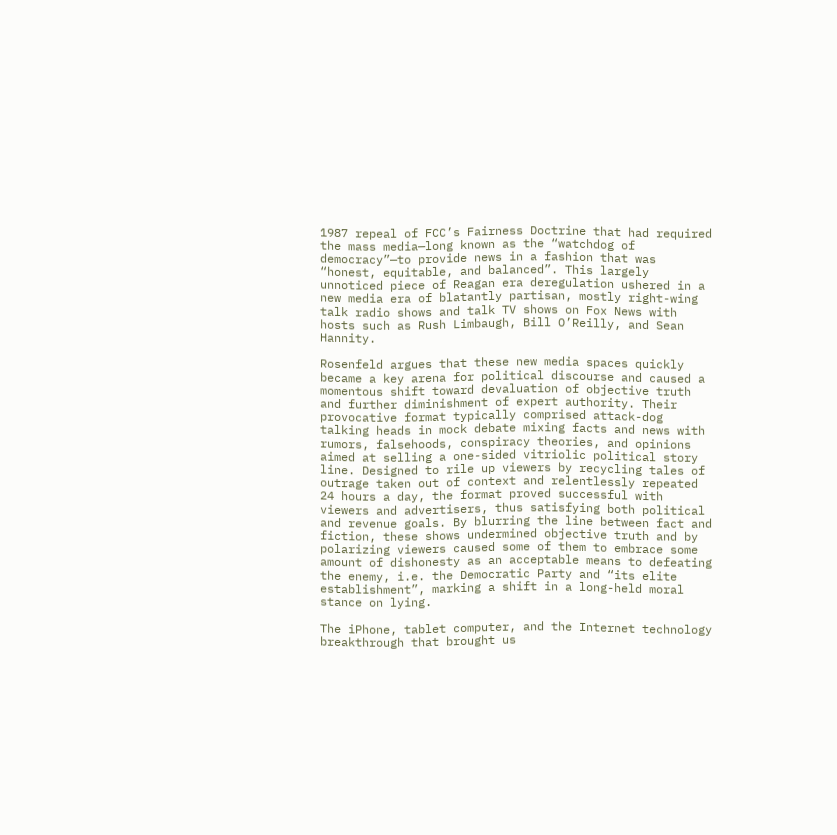1987 repeal of FCC’s Fairness Doctrine that had required the mass media—long known as the “watchdog of democracy”—to provide news in a fashion that was “honest, equitable, and balanced”. This largely unnoticed piece of Reagan era deregulation ushered in a new media era of blatantly partisan, mostly right-wing talk radio shows and talk TV shows on Fox News with hosts such as Rush Limbaugh, Bill O’Reilly, and Sean Hannity.

Rosenfeld argues that these new media spaces quickly became a key arena for political discourse and caused a momentous shift toward devaluation of objective truth and further diminishment of expert authority. Their provocative format typically comprised attack-dog talking heads in mock debate mixing facts and news with rumors, falsehoods, conspiracy theories, and opinions aimed at selling a one-sided vitriolic political story line. Designed to rile up viewers by recycling tales of outrage taken out of context and relentlessly repeated 24 hours a day, the format proved successful with viewers and advertisers, thus satisfying both political and revenue goals. By blurring the line between fact and fiction, these shows undermined objective truth and by polarizing viewers caused some of them to embrace some amount of dishonesty as an acceptable means to defeating the enemy, i.e. the Democratic Party and “its elite establishment”, marking a shift in a long-held moral stance on lying.

The iPhone, tablet computer, and the Internet technology breakthrough that brought us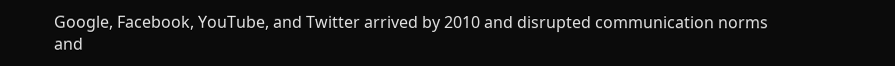Google, Facebook, YouTube, and Twitter arrived by 2010 and disrupted communication norms and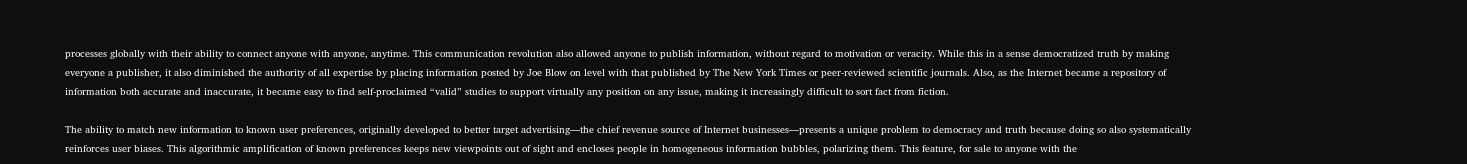processes globally with their ability to connect anyone with anyone, anytime. This communication revolution also allowed anyone to publish information, without regard to motivation or veracity. While this in a sense democratized truth by making everyone a publisher, it also diminished the authority of all expertise by placing information posted by Joe Blow on level with that published by The New York Times or peer-reviewed scientific journals. Also, as the Internet became a repository of information both accurate and inaccurate, it became easy to find self-proclaimed “valid” studies to support virtually any position on any issue, making it increasingly difficult to sort fact from fiction.

The ability to match new information to known user preferences, originally developed to better target advertising—the chief revenue source of Internet businesses—presents a unique problem to democracy and truth because doing so also systematically reinforces user biases. This algorithmic amplification of known preferences keeps new viewpoints out of sight and encloses people in homogeneous information bubbles, polarizing them. This feature, for sale to anyone with the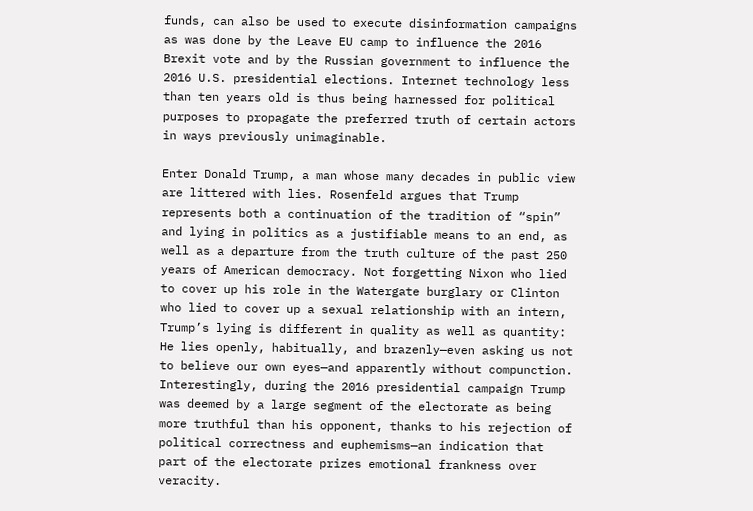funds, can also be used to execute disinformation campaigns as was done by the Leave EU camp to influence the 2016 Brexit vote and by the Russian government to influence the 2016 U.S. presidential elections. Internet technology less than ten years old is thus being harnessed for political purposes to propagate the preferred truth of certain actors in ways previously unimaginable.

Enter Donald Trump, a man whose many decades in public view are littered with lies. Rosenfeld argues that Trump represents both a continuation of the tradition of “spin” and lying in politics as a justifiable means to an end, as well as a departure from the truth culture of the past 250 years of American democracy. Not forgetting Nixon who lied to cover up his role in the Watergate burglary or Clinton who lied to cover up a sexual relationship with an intern, Trump’s lying is different in quality as well as quantity: He lies openly, habitually, and brazenly—even asking us not to believe our own eyes—and apparently without compunction. Interestingly, during the 2016 presidential campaign Trump was deemed by a large segment of the electorate as being more truthful than his opponent, thanks to his rejection of political correctness and euphemisms—an indication that part of the electorate prizes emotional frankness over veracity.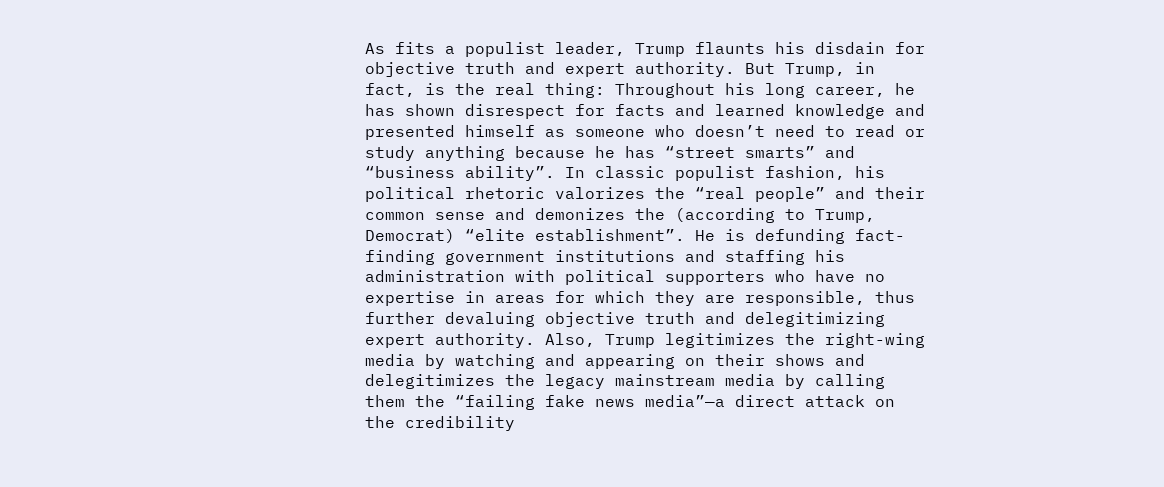As fits a populist leader, Trump flaunts his disdain for objective truth and expert authority. But Trump, in fact, is the real thing: Throughout his long career, he has shown disrespect for facts and learned knowledge and presented himself as someone who doesn’t need to read or study anything because he has “street smarts” and “business ability”. In classic populist fashion, his political rhetoric valorizes the “real people” and their common sense and demonizes the (according to Trump, Democrat) “elite establishment”. He is defunding fact-finding government institutions and staffing his administration with political supporters who have no expertise in areas for which they are responsible, thus further devaluing objective truth and delegitimizing expert authority. Also, Trump legitimizes the right-wing media by watching and appearing on their shows and delegitimizes the legacy mainstream media by calling them the “failing fake news media”—a direct attack on the credibility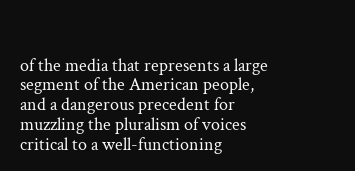of the media that represents a large segment of the American people, and a dangerous precedent for muzzling the pluralism of voices critical to a well-functioning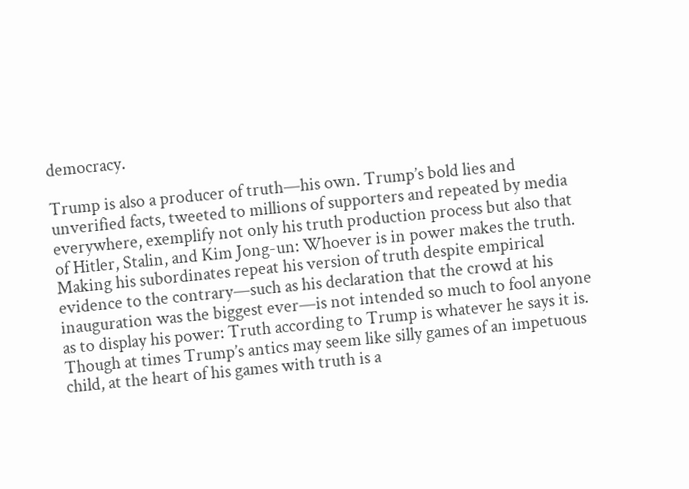democracy.

Trump is also a producer of truth—his own. Trump’s bold lies and unverified facts, tweeted to millions of supporters and repeated by media everywhere, exemplify not only his truth production process but also that of Hitler, Stalin, and Kim Jong-un: Whoever is in power makes the truth. Making his subordinates repeat his version of truth despite empirical evidence to the contrary—such as his declaration that the crowd at his inauguration was the biggest ever—is not intended so much to fool anyone as to display his power: Truth according to Trump is whatever he says it is. Though at times Trump’s antics may seem like silly games of an impetuous child, at the heart of his games with truth is a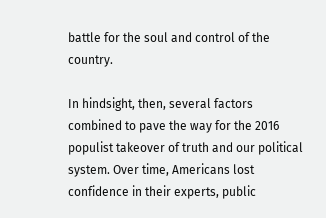battle for the soul and control of the country.

In hindsight, then, several factors combined to pave the way for the 2016 populist takeover of truth and our political system. Over time, Americans lost confidence in their experts, public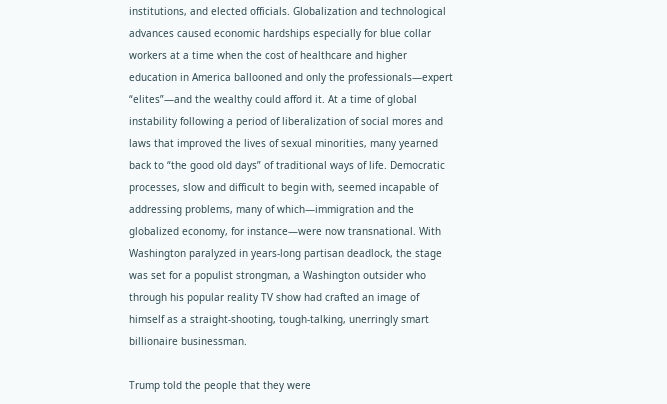institutions, and elected officials. Globalization and technological advances caused economic hardships especially for blue collar workers at a time when the cost of healthcare and higher education in America ballooned and only the professionals—expert “elites”—and the wealthy could afford it. At a time of global instability following a period of liberalization of social mores and laws that improved the lives of sexual minorities, many yearned back to “the good old days” of traditional ways of life. Democratic processes, slow and difficult to begin with, seemed incapable of addressing problems, many of which—immigration and the globalized economy, for instance—were now transnational. With Washington paralyzed in years-long partisan deadlock, the stage was set for a populist strongman, a Washington outsider who through his popular reality TV show had crafted an image of himself as a straight-shooting, tough-talking, unerringly smart billionaire businessman.

Trump told the people that they were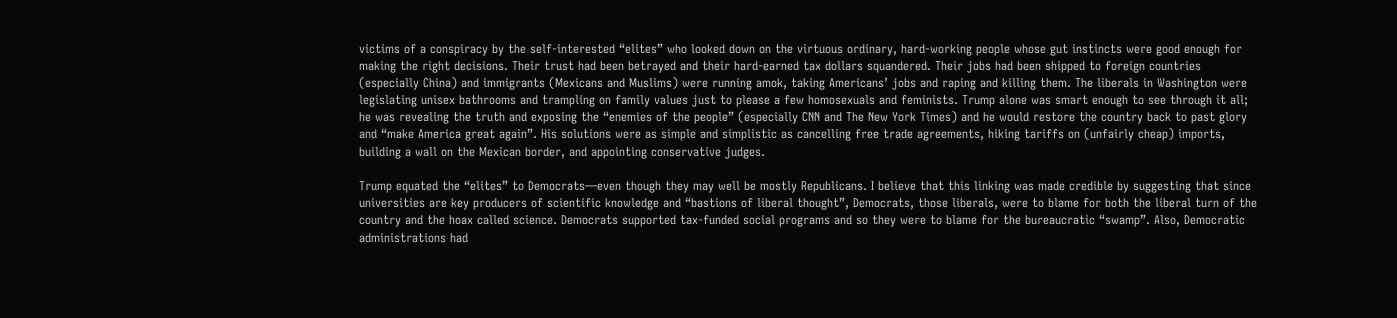victims of a conspiracy by the self-interested “elites” who looked down on the virtuous ordinary, hard-working people whose gut instincts were good enough for making the right decisions. Their trust had been betrayed and their hard-earned tax dollars squandered. Their jobs had been shipped to foreign countries (especially China) and immigrants (Mexicans and Muslims) were running amok, taking Americans’ jobs and raping and killing them. The liberals in Washington were legislating unisex bathrooms and trampling on family values just to please a few homosexuals and feminists. Trump alone was smart enough to see through it all; he was revealing the truth and exposing the “enemies of the people” (especially CNN and The New York Times) and he would restore the country back to past glory and “make America great again”. His solutions were as simple and simplistic as cancelling free trade agreements, hiking tariffs on (unfairly cheap) imports, building a wall on the Mexican border, and appointing conservative judges.

Trump equated the “elites” to Democrats—even though they may well be mostly Republicans. I believe that this linking was made credible by suggesting that since universities are key producers of scientific knowledge and “bastions of liberal thought”, Democrats, those liberals, were to blame for both the liberal turn of the country and the hoax called science. Democrats supported tax-funded social programs and so they were to blame for the bureaucratic “swamp”. Also, Democratic administrations had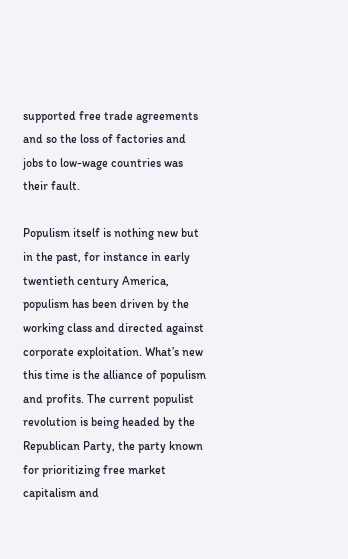supported free trade agreements and so the loss of factories and jobs to low-wage countries was their fault.

Populism itself is nothing new but in the past, for instance in early twentieth century America, populism has been driven by the working class and directed against corporate exploitation. What’s new this time is the alliance of populism and profits. The current populist revolution is being headed by the Republican Party, the party known for prioritizing free market capitalism and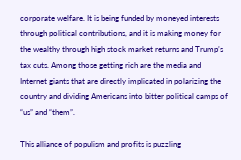corporate welfare. It is being funded by moneyed interests through political contributions, and it is making money for the wealthy through high stock market returns and Trump’s tax cuts. Among those getting rich are the media and Internet giants that are directly implicated in polarizing the country and dividing Americans into bitter political camps of “us” and “them”.

This alliance of populism and profits is puzzling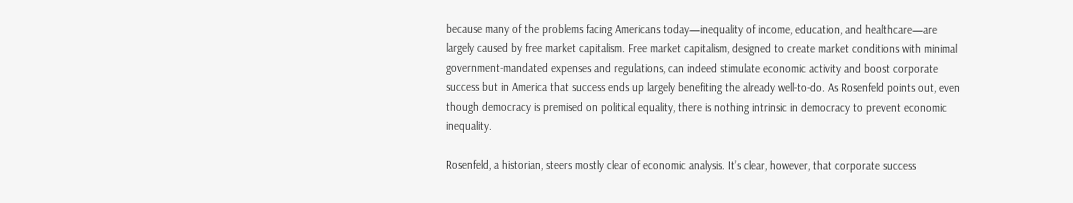because many of the problems facing Americans today—inequality of income, education, and healthcare—are largely caused by free market capitalism. Free market capitalism, designed to create market conditions with minimal  government-mandated expenses and regulations, can indeed stimulate economic activity and boost corporate success but in America that success ends up largely benefiting the already well-to-do. As Rosenfeld points out, even though democracy is premised on political equality, there is nothing intrinsic in democracy to prevent economic inequality.

Rosenfeld, a historian, steers mostly clear of economic analysis. It’s clear, however, that corporate success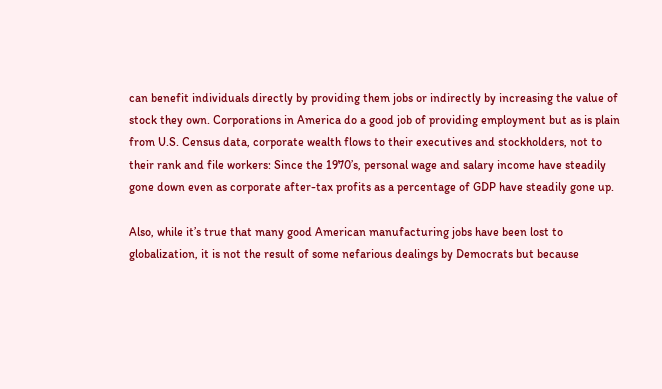can benefit individuals directly by providing them jobs or indirectly by increasing the value of stock they own. Corporations in America do a good job of providing employment but as is plain from U.S. Census data, corporate wealth flows to their executives and stockholders, not to their rank and file workers: Since the 1970’s, personal wage and salary income have steadily gone down even as corporate after-tax profits as a percentage of GDP have steadily gone up.

Also, while it’s true that many good American manufacturing jobs have been lost to globalization, it is not the result of some nefarious dealings by Democrats but because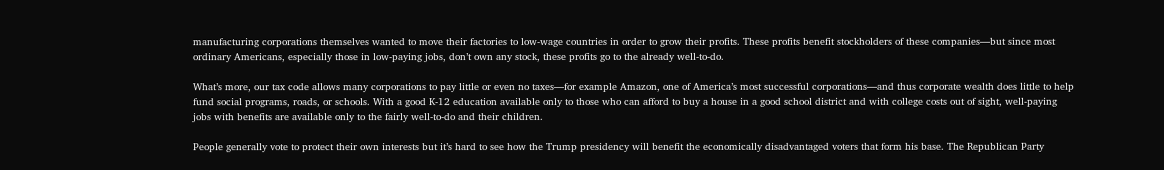manufacturing corporations themselves wanted to move their factories to low-wage countries in order to grow their profits. These profits benefit stockholders of these companies—but since most ordinary Americans, especially those in low-paying jobs, don’t own any stock, these profits go to the already well-to-do.

What’s more, our tax code allows many corporations to pay little or even no taxes—for example Amazon, one of America’s most successful corporations—and thus corporate wealth does little to help fund social programs, roads, or schools. With a good K-12 education available only to those who can afford to buy a house in a good school district and with college costs out of sight, well-paying jobs with benefits are available only to the fairly well-to-do and their children.

People generally vote to protect their own interests but it’s hard to see how the Trump presidency will benefit the economically disadvantaged voters that form his base. The Republican Party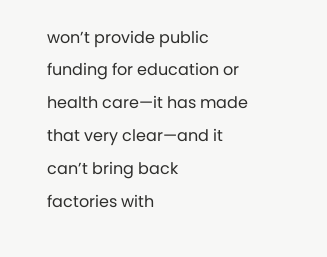won’t provide public funding for education or health care—it has made that very clear—and it can’t bring back factories with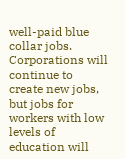well-paid blue collar jobs. Corporations will continue to create new jobs, but jobs for workers with low levels of education will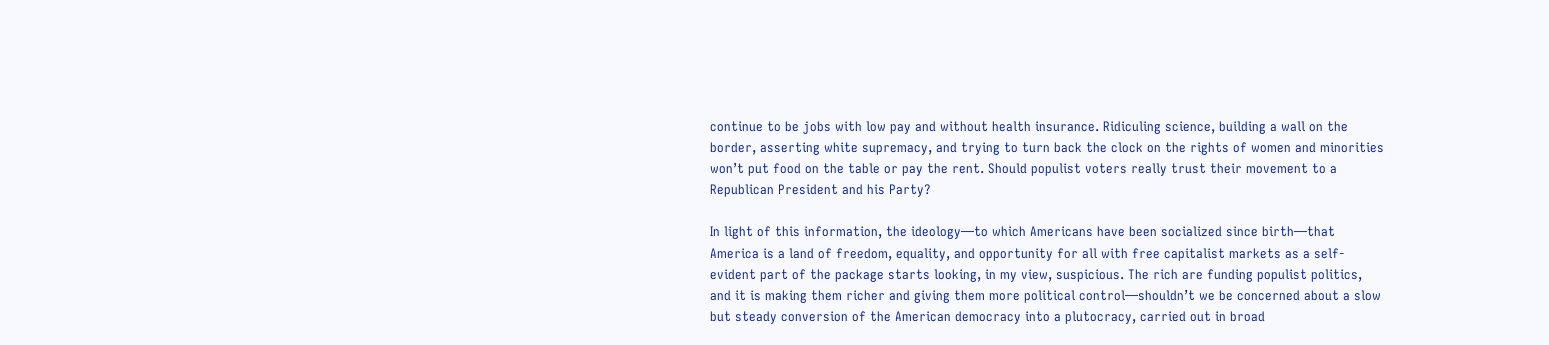continue to be jobs with low pay and without health insurance. Ridiculing science, building a wall on the border, asserting white supremacy, and trying to turn back the clock on the rights of women and minorities won’t put food on the table or pay the rent. Should populist voters really trust their movement to a Republican President and his Party?

In light of this information, the ideology—to which Americans have been socialized since birth—that America is a land of freedom, equality, and opportunity for all with free capitalist markets as a self-evident part of the package starts looking, in my view, suspicious. The rich are funding populist politics, and it is making them richer and giving them more political control—shouldn’t we be concerned about a slow but steady conversion of the American democracy into a plutocracy, carried out in broad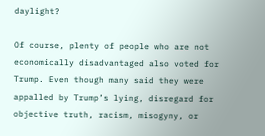daylight?

Of course, plenty of people who are not economically disadvantaged also voted for Trump. Even though many said they were appalled by Trump’s lying, disregard for objective truth, racism, misogyny, or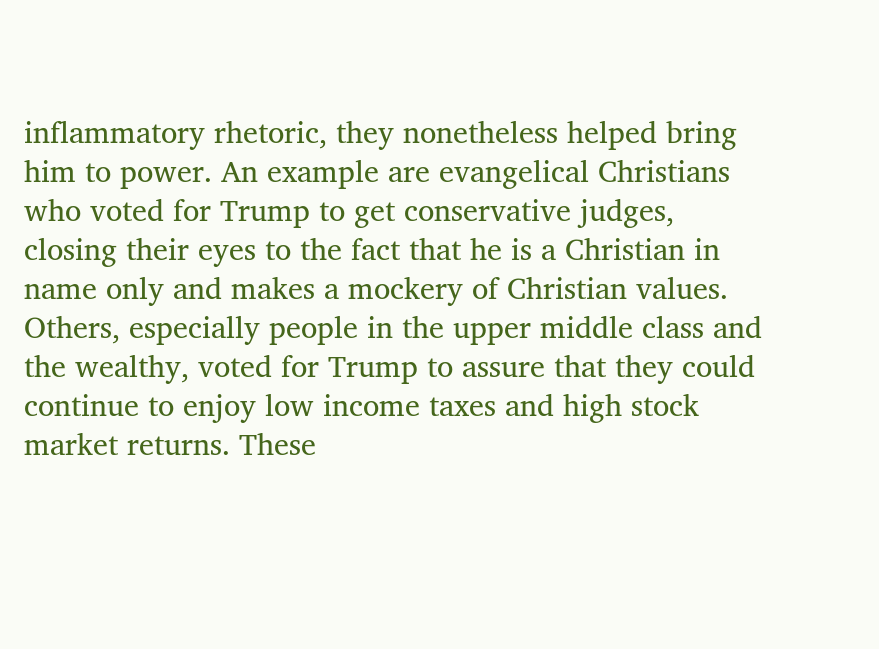inflammatory rhetoric, they nonetheless helped bring him to power. An example are evangelical Christians who voted for Trump to get conservative judges, closing their eyes to the fact that he is a Christian in name only and makes a mockery of Christian values. Others, especially people in the upper middle class and the wealthy, voted for Trump to assure that they could continue to enjoy low income taxes and high stock market returns. These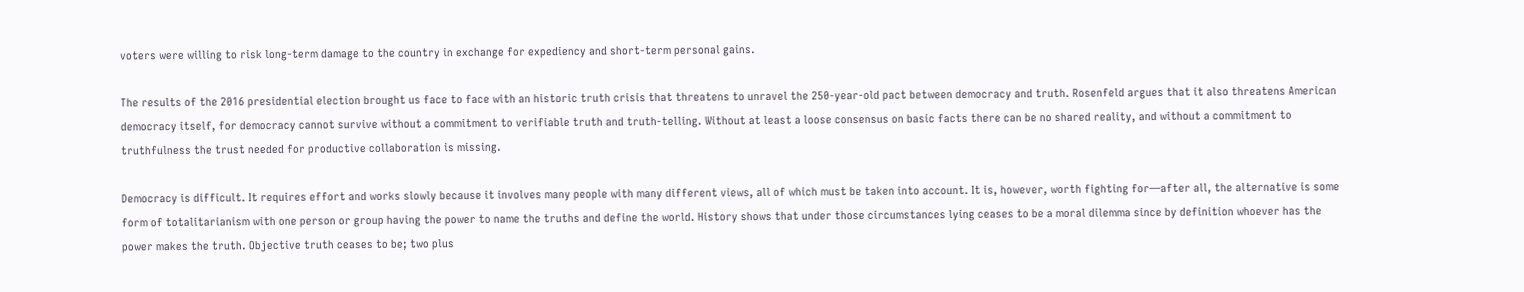voters were willing to risk long-term damage to the country in exchange for expediency and short-term personal gains.

The results of the 2016 presidential election brought us face to face with an historic truth crisis that threatens to unravel the 250-year-old pact between democracy and truth. Rosenfeld argues that it also threatens American democracy itself, for democracy cannot survive without a commitment to verifiable truth and truth-telling. Without at least a loose consensus on basic facts there can be no shared reality, and without a commitment to truthfulness the trust needed for productive collaboration is missing.

Democracy is difficult. It requires effort and works slowly because it involves many people with many different views, all of which must be taken into account. It is, however, worth fighting for—after all, the alternative is some form of totalitarianism with one person or group having the power to name the truths and define the world. History shows that under those circumstances lying ceases to be a moral dilemma since by definition whoever has the power makes the truth. Objective truth ceases to be; two plus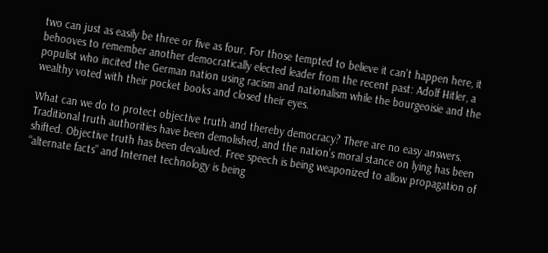two can just as easily be three or five as four. For those tempted to believe it can’t happen here, it behooves to remember another democratically elected leader from the recent past: Adolf Hitler, a populist who incited the German nation using racism and nationalism while the bourgeoisie and the wealthy voted with their pocket books and closed their eyes.

What can we do to protect objective truth and thereby democracy? There are no easy answers. Traditional truth authorities have been demolished, and the nation’s moral stance on lying has been shifted. Objective truth has been devalued. Free speech is being weaponized to allow propagation of “alternate facts” and Internet technology is being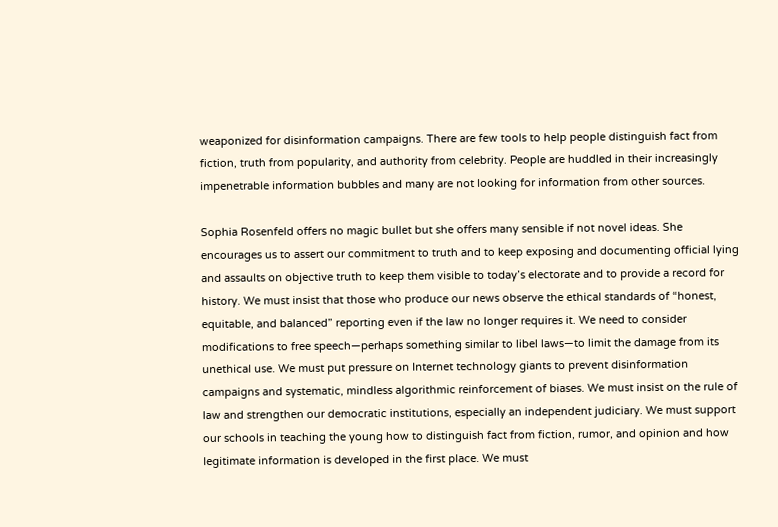weaponized for disinformation campaigns. There are few tools to help people distinguish fact from fiction, truth from popularity, and authority from celebrity. People are huddled in their increasingly impenetrable information bubbles and many are not looking for information from other sources.

Sophia Rosenfeld offers no magic bullet but she offers many sensible if not novel ideas. She encourages us to assert our commitment to truth and to keep exposing and documenting official lying and assaults on objective truth to keep them visible to today’s electorate and to provide a record for history. We must insist that those who produce our news observe the ethical standards of “honest, equitable, and balanced” reporting even if the law no longer requires it. We need to consider modifications to free speech—perhaps something similar to libel laws—to limit the damage from its unethical use. We must put pressure on Internet technology giants to prevent disinformation campaigns and systematic, mindless algorithmic reinforcement of biases. We must insist on the rule of law and strengthen our democratic institutions, especially an independent judiciary. We must support our schools in teaching the young how to distinguish fact from fiction, rumor, and opinion and how legitimate information is developed in the first place. We must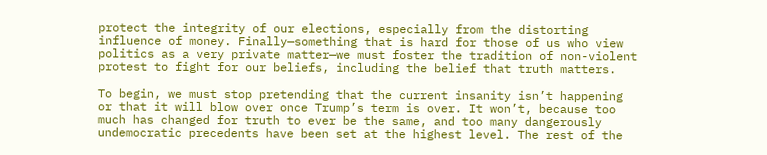protect the integrity of our elections, especially from the distorting influence of money. Finally—something that is hard for those of us who view politics as a very private matter—we must foster the tradition of non-violent protest to fight for our beliefs, including the belief that truth matters.

To begin, we must stop pretending that the current insanity isn’t happening or that it will blow over once Trump’s term is over. It won’t, because too much has changed for truth to ever be the same, and too many dangerously undemocratic precedents have been set at the highest level. The rest of the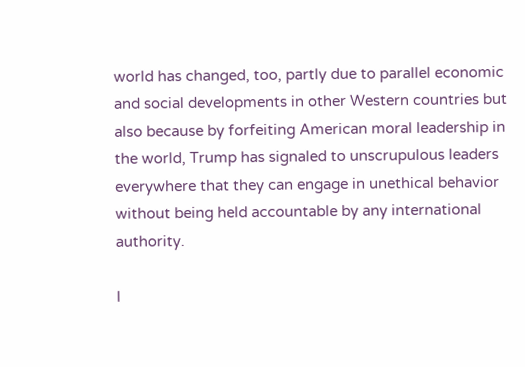world has changed, too, partly due to parallel economic and social developments in other Western countries but also because by forfeiting American moral leadership in the world, Trump has signaled to unscrupulous leaders everywhere that they can engage in unethical behavior without being held accountable by any international authority.

I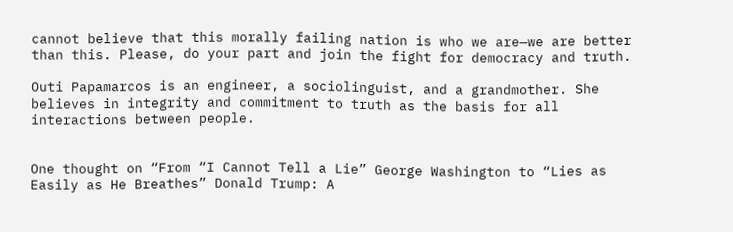cannot believe that this morally failing nation is who we are—we are better than this. Please, do your part and join the fight for democracy and truth.

Outi Papamarcos is an engineer, a sociolinguist, and a grandmother. She believes in integrity and commitment to truth as the basis for all interactions between people.


One thought on “From “I Cannot Tell a Lie” George Washington to “Lies as Easily as He Breathes” Donald Trump: A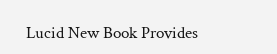Lucid New Book Provides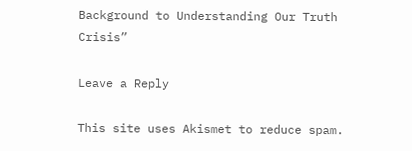Background to Understanding Our Truth Crisis”

Leave a Reply

This site uses Akismet to reduce spam.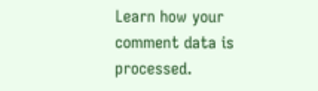Learn how your comment data is processed.